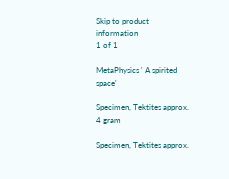Skip to product information
1 of 1

MetaPhysics ' A spirited space'

Specimen, Tektites approx. 4 gram

Specimen, Tektites approx.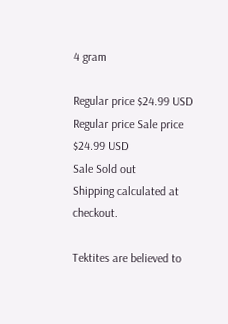4 gram

Regular price $24.99 USD
Regular price Sale price $24.99 USD
Sale Sold out
Shipping calculated at checkout.

Tektites are believed to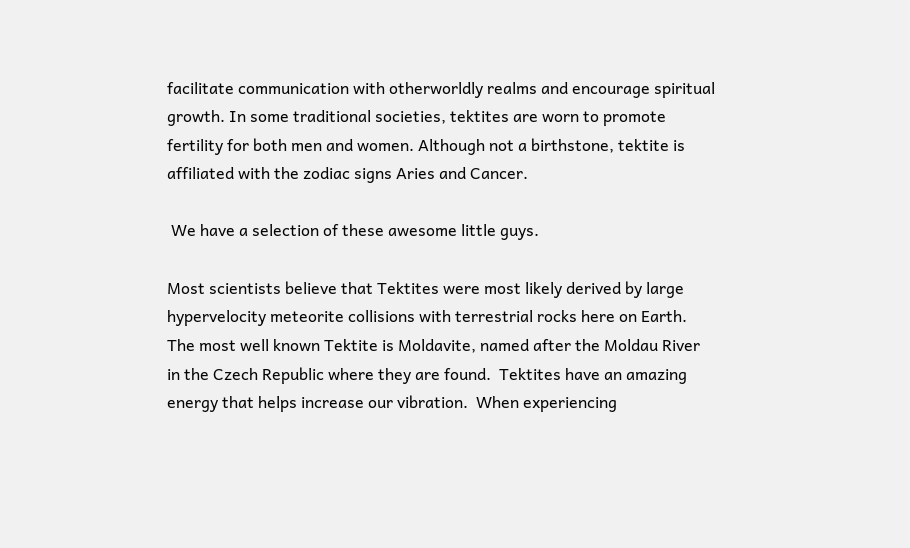facilitate communication with otherworldly realms and encourage spiritual growth. In some traditional societies, tektites are worn to promote fertility for both men and women. Although not a birthstone, tektite is affiliated with the zodiac signs Aries and Cancer.

 We have a selection of these awesome little guys.

Most scientists believe that Tektites were most likely derived by large hypervelocity meteorite collisions with terrestrial rocks here on Earth.  The most well known Tektite is Moldavite, named after the Moldau River in the Czech Republic where they are found.  Tektites have an amazing energy that helps increase our vibration.  When experiencing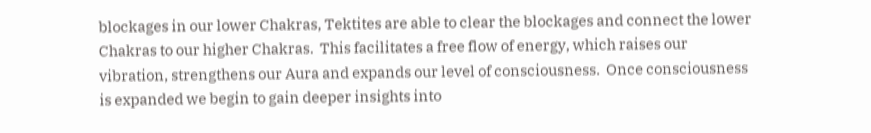blockages in our lower Chakras, Tektites are able to clear the blockages and connect the lower Chakras to our higher Chakras.  This facilitates a free flow of energy, which raises our vibration, strengthens our Aura and expands our level of consciousness.  Once consciousness is expanded we begin to gain deeper insights into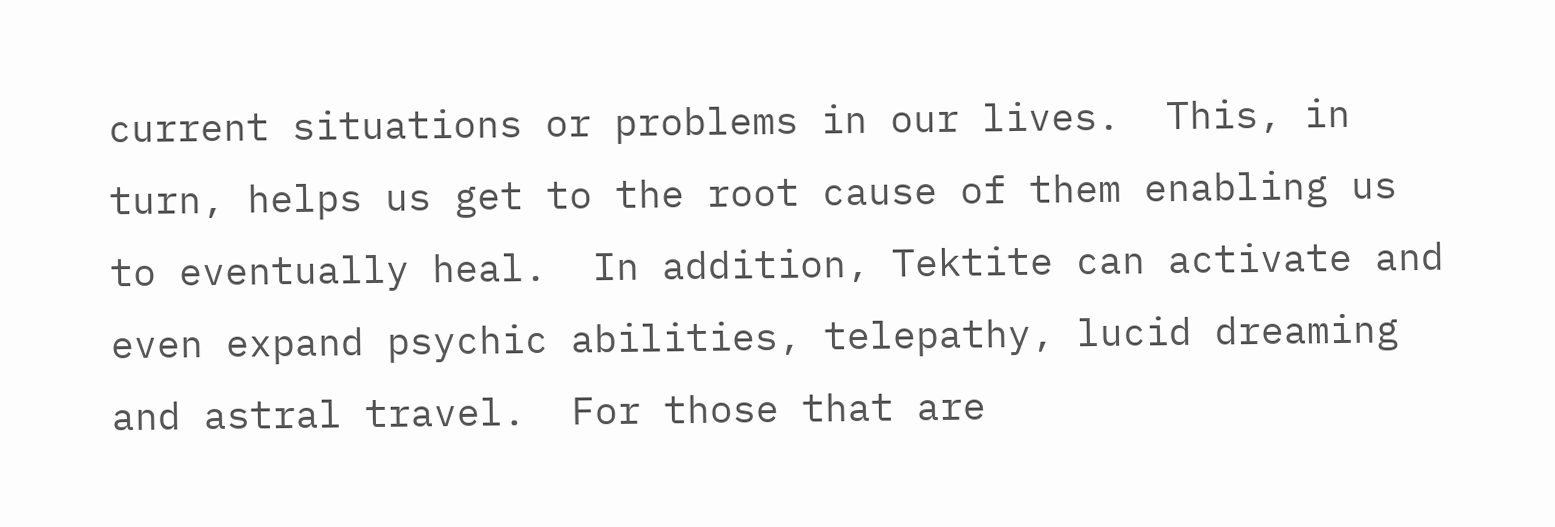current situations or problems in our lives.  This, in turn, helps us get to the root cause of them enabling us to eventually heal.  In addition, Tektite can activate and even expand psychic abilities, telepathy, lucid dreaming and astral travel.  For those that are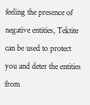feeling the presence of negative entities, Tektite can be used to protect you and deter the entities from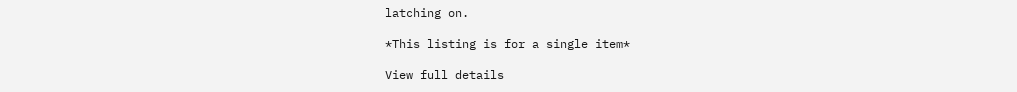latching on.

*This listing is for a single item*

View full details